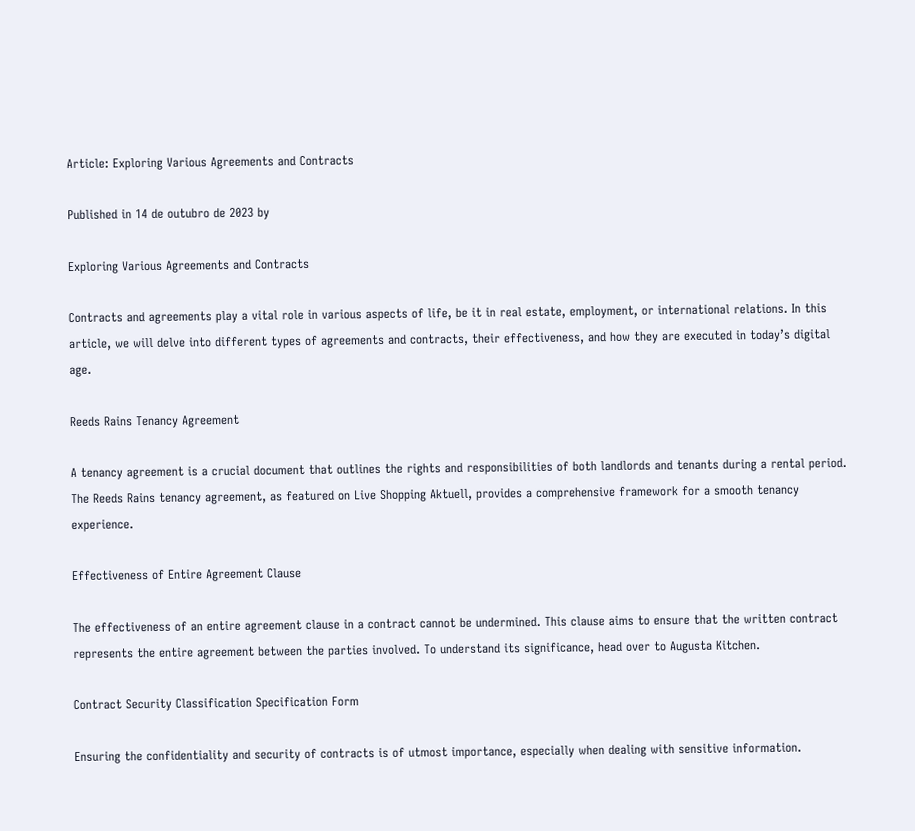Article: Exploring Various Agreements and Contracts

Published in 14 de outubro de 2023 by

Exploring Various Agreements and Contracts

Contracts and agreements play a vital role in various aspects of life, be it in real estate, employment, or international relations. In this article, we will delve into different types of agreements and contracts, their effectiveness, and how they are executed in today’s digital age.

Reeds Rains Tenancy Agreement

A tenancy agreement is a crucial document that outlines the rights and responsibilities of both landlords and tenants during a rental period. The Reeds Rains tenancy agreement, as featured on Live Shopping Aktuell, provides a comprehensive framework for a smooth tenancy experience.

Effectiveness of Entire Agreement Clause

The effectiveness of an entire agreement clause in a contract cannot be undermined. This clause aims to ensure that the written contract represents the entire agreement between the parties involved. To understand its significance, head over to Augusta Kitchen.

Contract Security Classification Specification Form

Ensuring the confidentiality and security of contracts is of utmost importance, especially when dealing with sensitive information.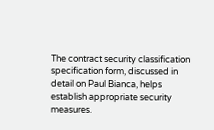The contract security classification specification form, discussed in detail on Paul Bianca, helps establish appropriate security measures.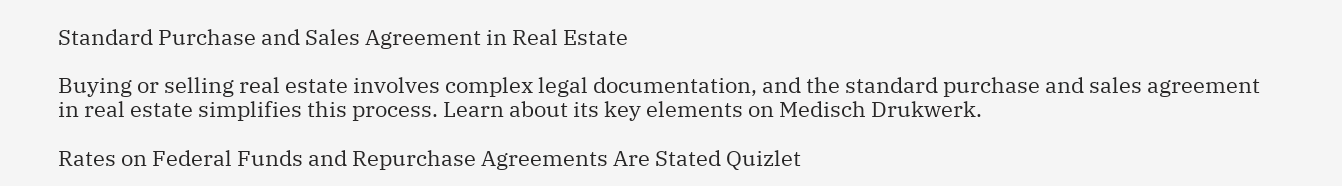Standard Purchase and Sales Agreement in Real Estate

Buying or selling real estate involves complex legal documentation, and the standard purchase and sales agreement in real estate simplifies this process. Learn about its key elements on Medisch Drukwerk.

Rates on Federal Funds and Repurchase Agreements Are Stated Quizlet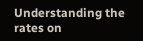Understanding the rates on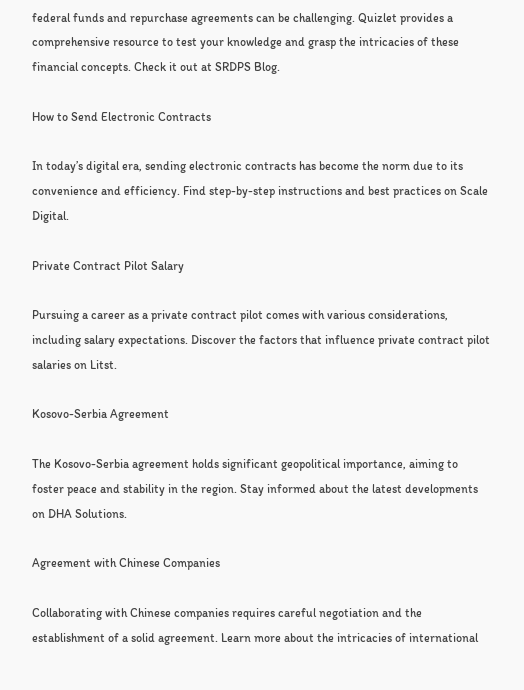federal funds and repurchase agreements can be challenging. Quizlet provides a comprehensive resource to test your knowledge and grasp the intricacies of these financial concepts. Check it out at SRDPS Blog.

How to Send Electronic Contracts

In today’s digital era, sending electronic contracts has become the norm due to its convenience and efficiency. Find step-by-step instructions and best practices on Scale Digital.

Private Contract Pilot Salary

Pursuing a career as a private contract pilot comes with various considerations, including salary expectations. Discover the factors that influence private contract pilot salaries on Litst.

Kosovo-Serbia Agreement

The Kosovo-Serbia agreement holds significant geopolitical importance, aiming to foster peace and stability in the region. Stay informed about the latest developments on DHA Solutions.

Agreement with Chinese Companies

Collaborating with Chinese companies requires careful negotiation and the establishment of a solid agreement. Learn more about the intricacies of international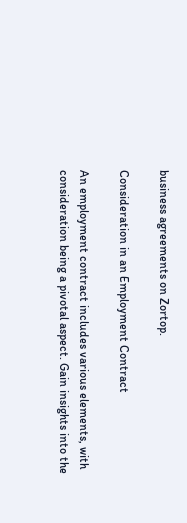business agreements on Zortop.

Consideration in an Employment Contract

An employment contract includes various elements, with consideration being a pivotal aspect. Gain insights into the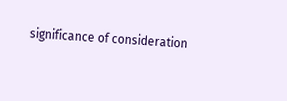significance of consideration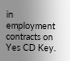in employment contracts on Yes CD Key.